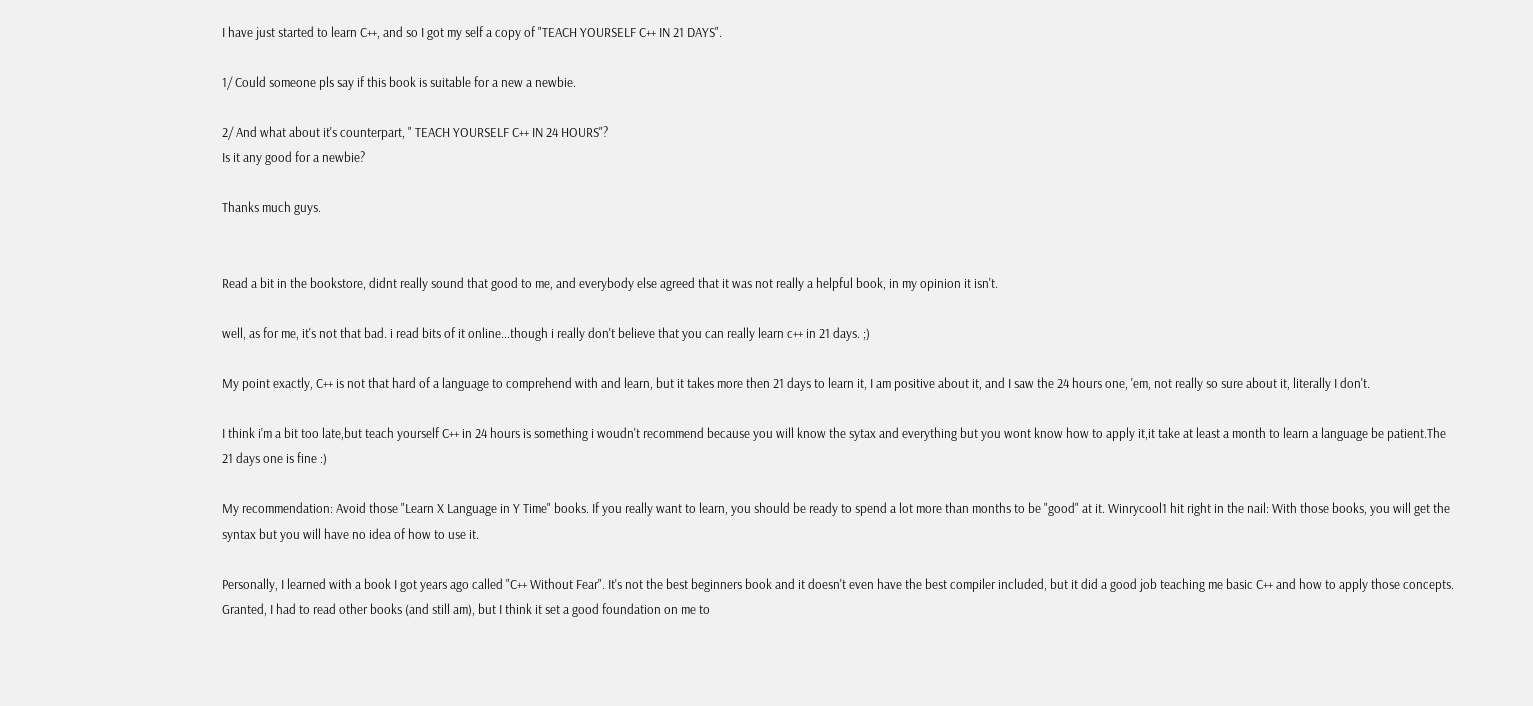I have just started to learn C++, and so I got my self a copy of "TEACH YOURSELF C++ IN 21 DAYS".

1/ Could someone pls say if this book is suitable for a new a newbie.

2/ And what about it's counterpart, " TEACH YOURSELF C++ IN 24 HOURS"?
Is it any good for a newbie?

Thanks much guys.


Read a bit in the bookstore, didnt really sound that good to me, and everybody else agreed that it was not really a helpful book, in my opinion it isn't.

well, as for me, it's not that bad. i read bits of it online...though i really don't believe that you can really learn c++ in 21 days. ;)

My point exactly, C++ is not that hard of a language to comprehend with and learn, but it takes more then 21 days to learn it, I am positive about it, and I saw the 24 hours one, 'em, not really so sure about it, literally I don't.

I think i'm a bit too late,but teach yourself C++ in 24 hours is something i woudn't recommend because you will know the sytax and everything but you wont know how to apply it,it take at least a month to learn a language be patient.The 21 days one is fine :)

My recommendation: Avoid those "Learn X Language in Y Time" books. If you really want to learn, you should be ready to spend a lot more than months to be "good" at it. Winrycool1 hit right in the nail: With those books, you will get the syntax but you will have no idea of how to use it.

Personally, I learned with a book I got years ago called "C++ Without Fear". It's not the best beginners book and it doesn't even have the best compiler included, but it did a good job teaching me basic C++ and how to apply those concepts. Granted, I had to read other books (and still am), but I think it set a good foundation on me to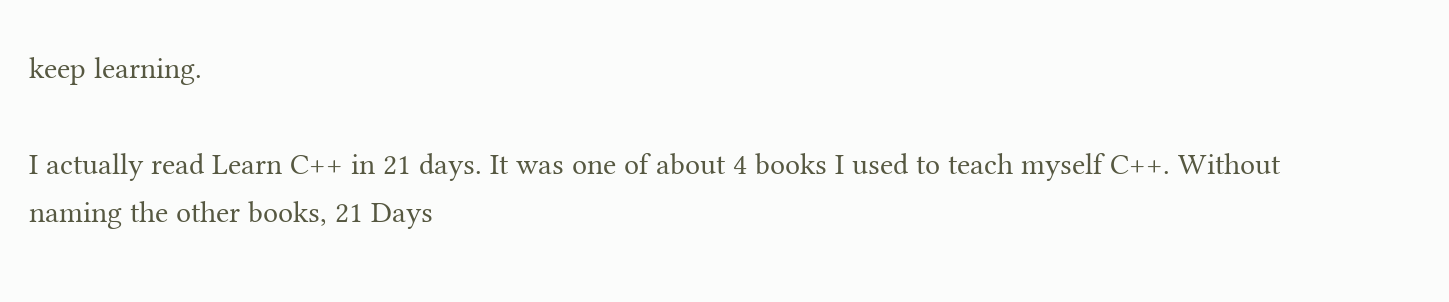keep learning.

I actually read Learn C++ in 21 days. It was one of about 4 books I used to teach myself C++. Without naming the other books, 21 Days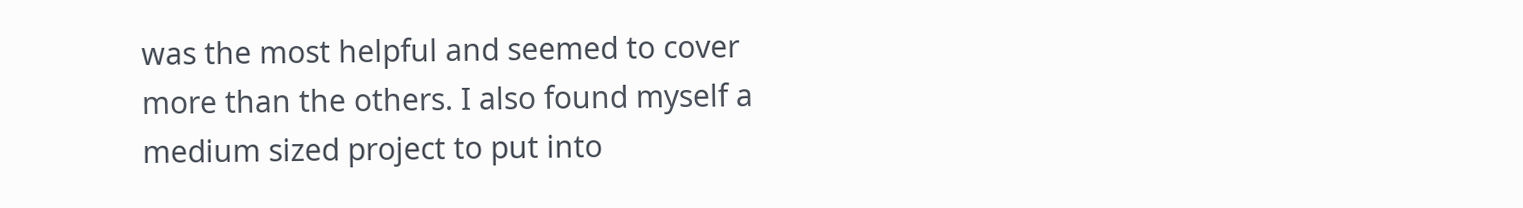was the most helpful and seemed to cover more than the others. I also found myself a medium sized project to put into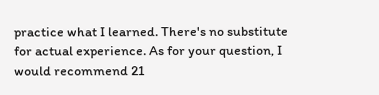practice what I learned. There's no substitute for actual experience. As for your question, I would recommend 21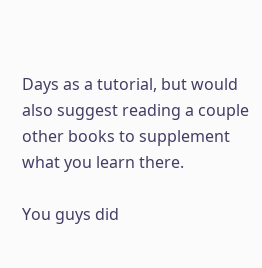Days as a tutorial, but would also suggest reading a couple other books to supplement what you learn there.

You guys did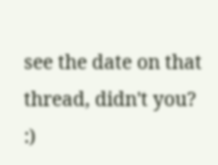see the date on that thread, didn't you? :)